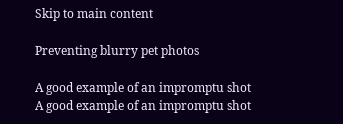Skip to main content

Preventing blurry pet photos

A good example of an impromptu shot
A good example of an impromptu shot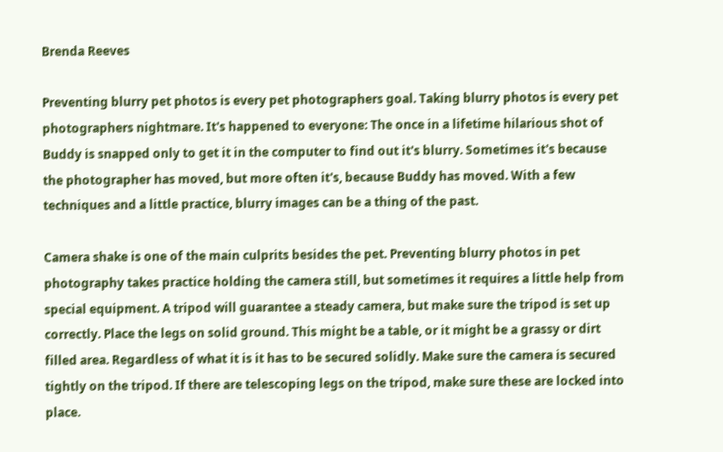Brenda Reeves

Preventing blurry pet photos is every pet photographers goal. Taking blurry photos is every pet photographers nightmare. It's happened to everyone: The once in a lifetime hilarious shot of Buddy is snapped only to get it in the computer to find out it's blurry. Sometimes it's because the photographer has moved, but more often it's, because Buddy has moved. With a few techniques and a little practice, blurry images can be a thing of the past.

Camera shake is one of the main culprits besides the pet. Preventing blurry photos in pet photography takes practice holding the camera still, but sometimes it requires a little help from special equipment. A tripod will guarantee a steady camera, but make sure the tripod is set up correctly. Place the legs on solid ground. This might be a table, or it might be a grassy or dirt filled area. Regardless of what it is it has to be secured solidly. Make sure the camera is secured tightly on the tripod. If there are telescoping legs on the tripod, make sure these are locked into place.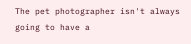The pet photographer isn't always going to have a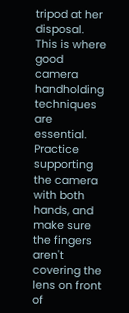tripod at her disposal. This is where good camera handholding techniques are essential. Practice supporting the camera with both hands, and make sure the fingers aren't covering the lens on front of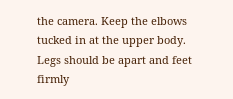the camera. Keep the elbows tucked in at the upper body. Legs should be apart and feet firmly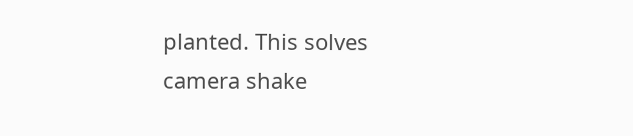planted. This solves camera shake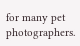for many pet photographers.